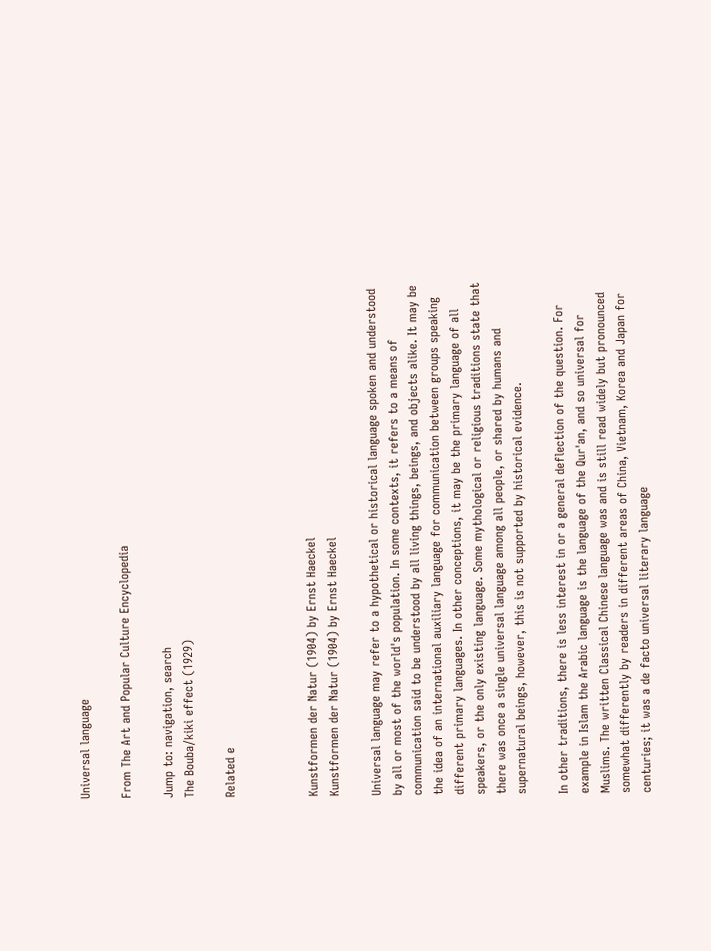Universal language

From The Art and Popular Culture Encyclopedia

Jump to: navigation, search
The Bouba/kiki effect (1929)

Related e



Kunstformen der Natur (1904) by Ernst Haeckel
Kunstformen der Natur (1904) by Ernst Haeckel

Universal language may refer to a hypothetical or historical language spoken and understood by all or most of the world's population. In some contexts, it refers to a means of communication said to be understood by all living things, beings, and objects alike. It may be the idea of an international auxiliary language for communication between groups speaking different primary languages. In other conceptions, it may be the primary language of all speakers, or the only existing language. Some mythological or religious traditions state that there was once a single universal language among all people, or shared by humans and supernatural beings, however, this is not supported by historical evidence.

In other traditions, there is less interest in or a general deflection of the question. For example in Islam the Arabic language is the language of the Qur'an, and so universal for Muslims. The written Classical Chinese language was and is still read widely but pronounced somewhat differently by readers in different areas of China, Vietnam, Korea and Japan for centuries; it was a de facto universal literary language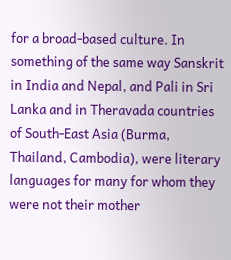for a broad-based culture. In something of the same way Sanskrit in India and Nepal, and Pali in Sri Lanka and in Theravada countries of South-East Asia (Burma, Thailand, Cambodia), were literary languages for many for whom they were not their mother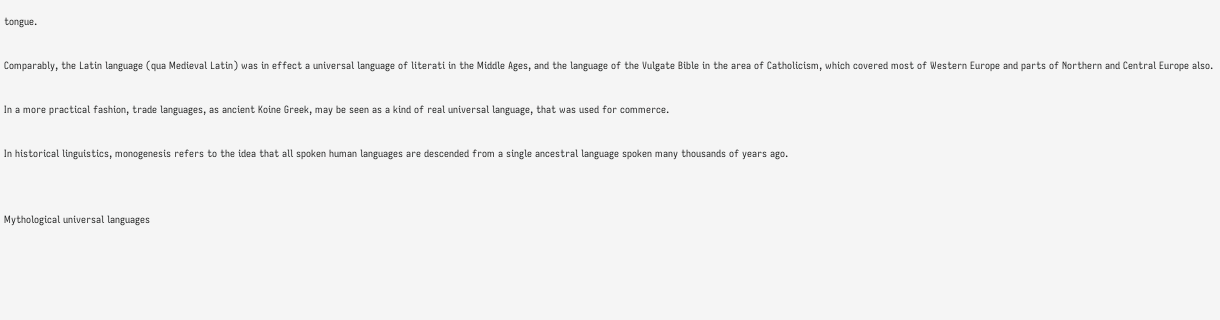tongue.

Comparably, the Latin language (qua Medieval Latin) was in effect a universal language of literati in the Middle Ages, and the language of the Vulgate Bible in the area of Catholicism, which covered most of Western Europe and parts of Northern and Central Europe also.

In a more practical fashion, trade languages, as ancient Koine Greek, may be seen as a kind of real universal language, that was used for commerce.

In historical linguistics, monogenesis refers to the idea that all spoken human languages are descended from a single ancestral language spoken many thousands of years ago.


Mythological universal languages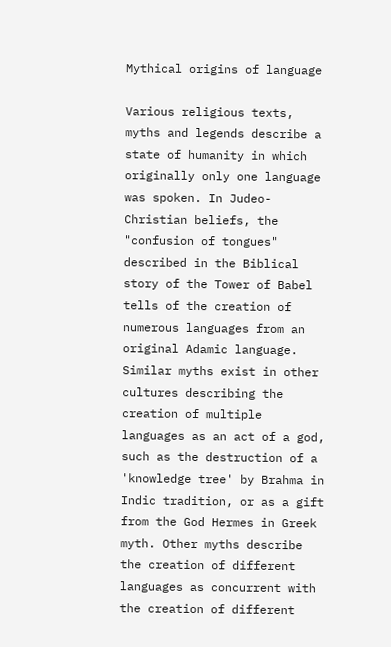Mythical origins of language

Various religious texts, myths and legends describe a state of humanity in which originally only one language was spoken. In Judeo-Christian beliefs, the "confusion of tongues" described in the Biblical story of the Tower of Babel tells of the creation of numerous languages from an original Adamic language. Similar myths exist in other cultures describing the creation of multiple languages as an act of a god, such as the destruction of a 'knowledge tree' by Brahma in Indic tradition, or as a gift from the God Hermes in Greek myth. Other myths describe the creation of different languages as concurrent with the creation of different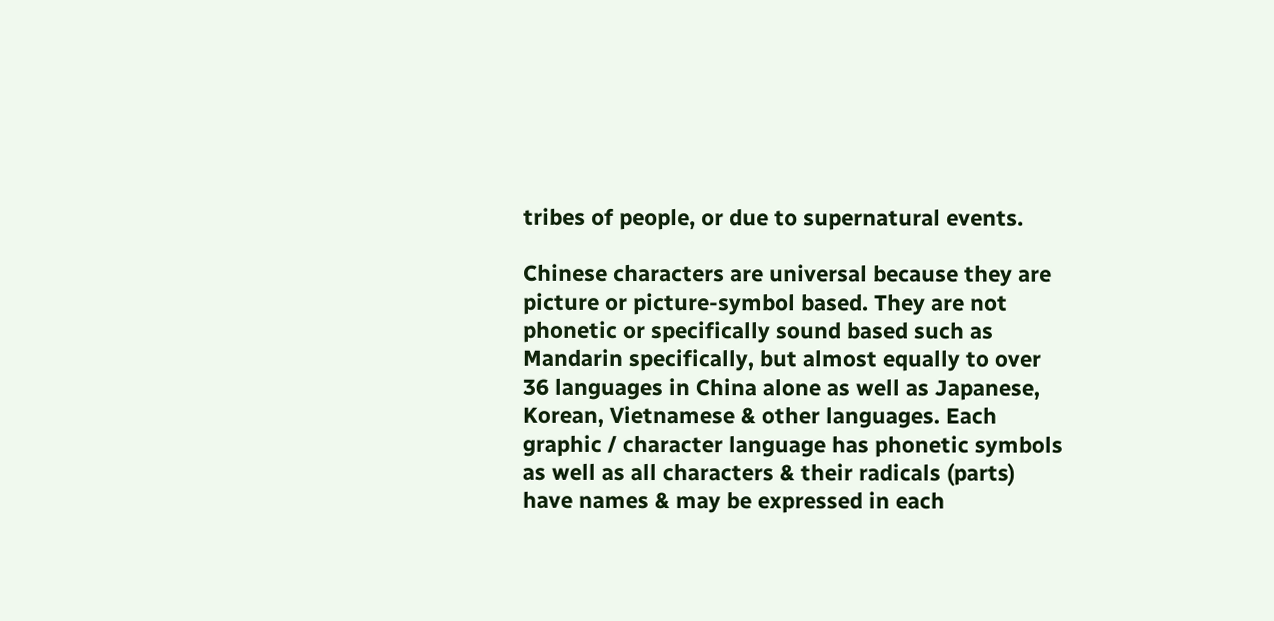tribes of people, or due to supernatural events.

Chinese characters are universal because they are picture or picture-symbol based. They are not phonetic or specifically sound based such as Mandarin specifically, but almost equally to over 36 languages in China alone as well as Japanese, Korean, Vietnamese & other languages. Each graphic / character language has phonetic symbols as well as all characters & their radicals (parts) have names & may be expressed in each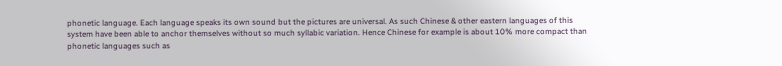phonetic language. Each language speaks its own sound but the pictures are universal. As such Chinese & other eastern languages of this system have been able to anchor themselves without so much syllabic variation. Hence Chinese for example is about 10% more compact than phonetic languages such as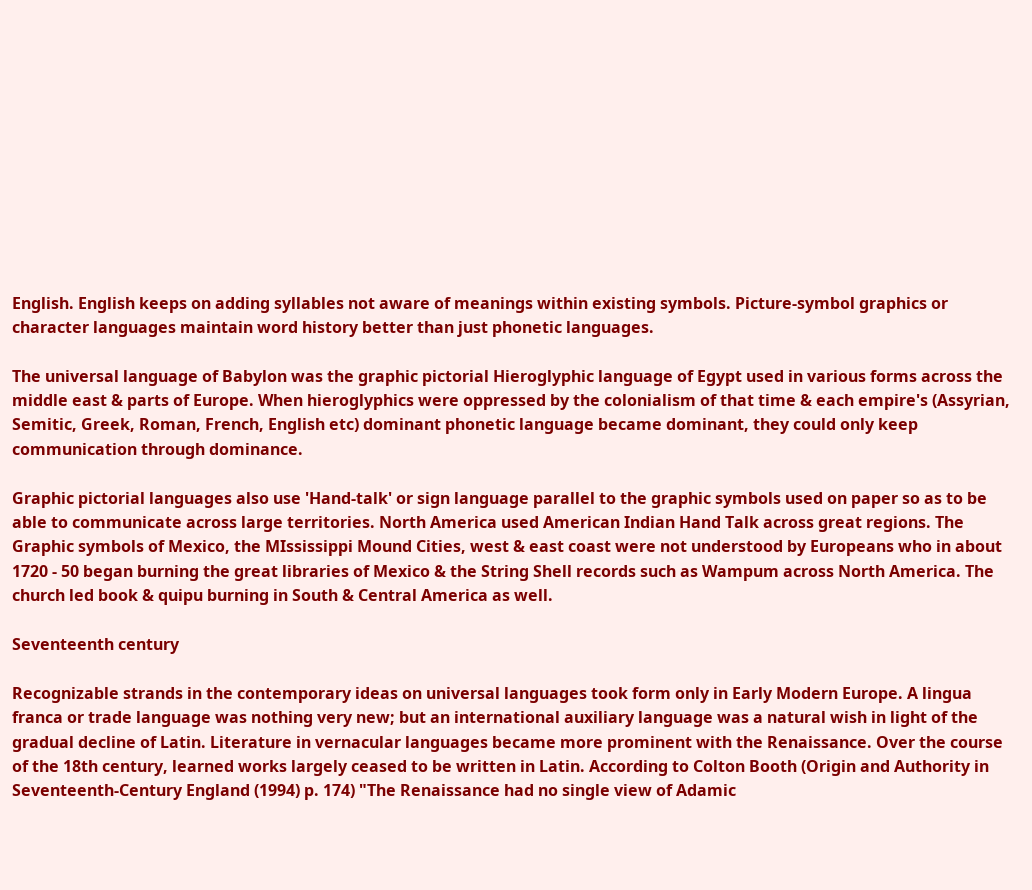English. English keeps on adding syllables not aware of meanings within existing symbols. Picture-symbol graphics or character languages maintain word history better than just phonetic languages.

The universal language of Babylon was the graphic pictorial Hieroglyphic language of Egypt used in various forms across the middle east & parts of Europe. When hieroglyphics were oppressed by the colonialism of that time & each empire's (Assyrian, Semitic, Greek, Roman, French, English etc) dominant phonetic language became dominant, they could only keep communication through dominance.

Graphic pictorial languages also use 'Hand-talk' or sign language parallel to the graphic symbols used on paper so as to be able to communicate across large territories. North America used American Indian Hand Talk across great regions. The Graphic symbols of Mexico, the MIssissippi Mound Cities, west & east coast were not understood by Europeans who in about 1720 - 50 began burning the great libraries of Mexico & the String Shell records such as Wampum across North America. The church led book & quipu burning in South & Central America as well.

Seventeenth century

Recognizable strands in the contemporary ideas on universal languages took form only in Early Modern Europe. A lingua franca or trade language was nothing very new; but an international auxiliary language was a natural wish in light of the gradual decline of Latin. Literature in vernacular languages became more prominent with the Renaissance. Over the course of the 18th century, learned works largely ceased to be written in Latin. According to Colton Booth (Origin and Authority in Seventeenth-Century England (1994) p. 174) "The Renaissance had no single view of Adamic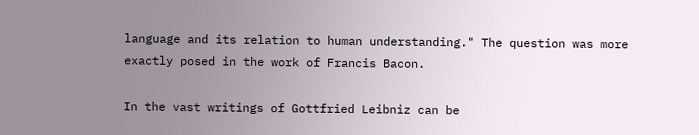language and its relation to human understanding." The question was more exactly posed in the work of Francis Bacon.

In the vast writings of Gottfried Leibniz can be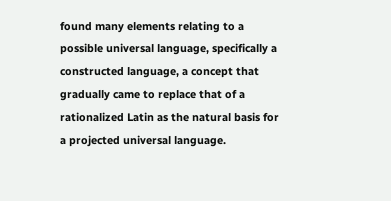found many elements relating to a possible universal language, specifically a constructed language, a concept that gradually came to replace that of a rationalized Latin as the natural basis for a projected universal language.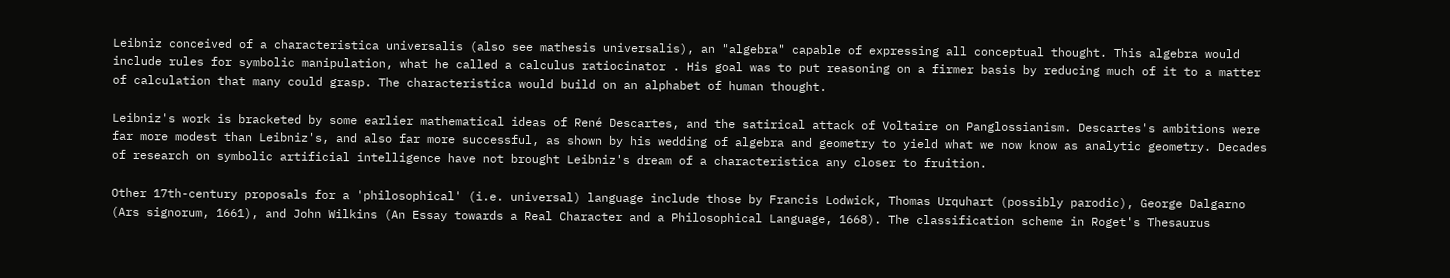Leibniz conceived of a characteristica universalis (also see mathesis universalis), an "algebra" capable of expressing all conceptual thought. This algebra would include rules for symbolic manipulation, what he called a calculus ratiocinator . His goal was to put reasoning on a firmer basis by reducing much of it to a matter of calculation that many could grasp. The characteristica would build on an alphabet of human thought.

Leibniz's work is bracketed by some earlier mathematical ideas of René Descartes, and the satirical attack of Voltaire on Panglossianism. Descartes's ambitions were far more modest than Leibniz's, and also far more successful, as shown by his wedding of algebra and geometry to yield what we now know as analytic geometry. Decades of research on symbolic artificial intelligence have not brought Leibniz's dream of a characteristica any closer to fruition.

Other 17th-century proposals for a 'philosophical' (i.e. universal) language include those by Francis Lodwick, Thomas Urquhart (possibly parodic), George Dalgarno (Ars signorum, 1661), and John Wilkins (An Essay towards a Real Character and a Philosophical Language, 1668). The classification scheme in Roget's Thesaurus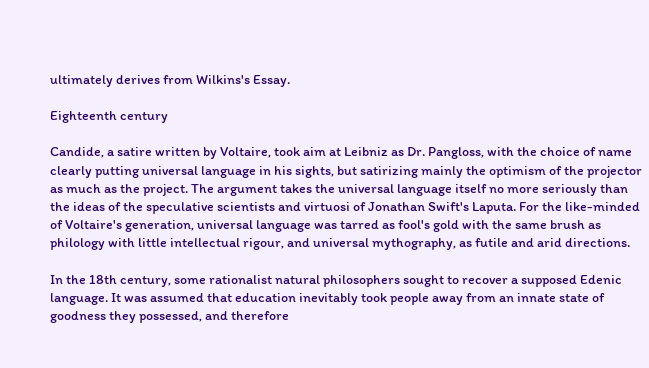ultimately derives from Wilkins's Essay.

Eighteenth century

Candide, a satire written by Voltaire, took aim at Leibniz as Dr. Pangloss, with the choice of name clearly putting universal language in his sights, but satirizing mainly the optimism of the projector as much as the project. The argument takes the universal language itself no more seriously than the ideas of the speculative scientists and virtuosi of Jonathan Swift's Laputa. For the like-minded of Voltaire's generation, universal language was tarred as fool's gold with the same brush as philology with little intellectual rigour, and universal mythography, as futile and arid directions.

In the 18th century, some rationalist natural philosophers sought to recover a supposed Edenic language. It was assumed that education inevitably took people away from an innate state of goodness they possessed, and therefore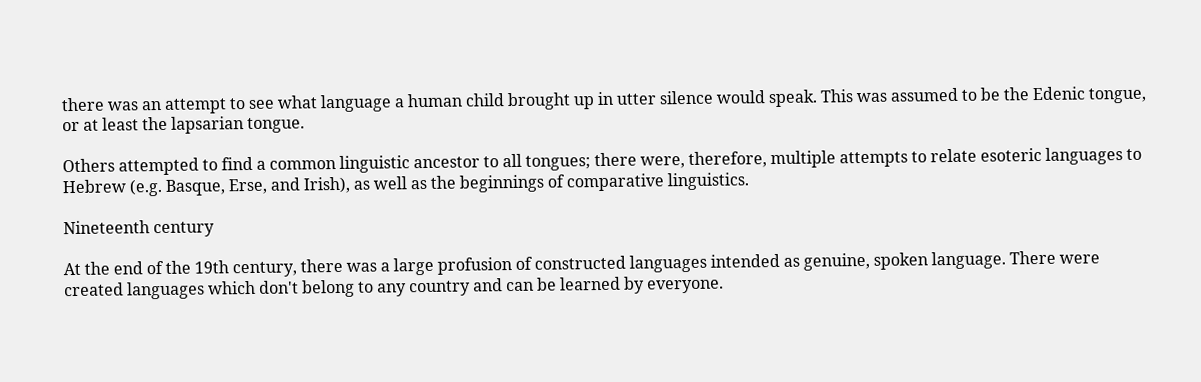there was an attempt to see what language a human child brought up in utter silence would speak. This was assumed to be the Edenic tongue, or at least the lapsarian tongue.

Others attempted to find a common linguistic ancestor to all tongues; there were, therefore, multiple attempts to relate esoteric languages to Hebrew (e.g. Basque, Erse, and Irish), as well as the beginnings of comparative linguistics.

Nineteenth century

At the end of the 19th century, there was a large profusion of constructed languages intended as genuine, spoken language. There were created languages which don't belong to any country and can be learned by everyone.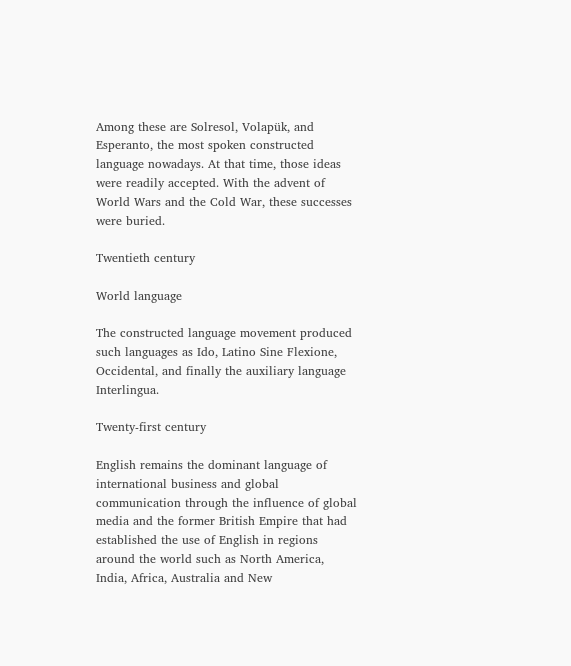Among these are Solresol, Volapük, and Esperanto, the most spoken constructed language nowadays. At that time, those ideas were readily accepted. With the advent of World Wars and the Cold War, these successes were buried.

Twentieth century

World language

The constructed language movement produced such languages as Ido, Latino Sine Flexione, Occidental, and finally the auxiliary language Interlingua.

Twenty-first century

English remains the dominant language of international business and global communication through the influence of global media and the former British Empire that had established the use of English in regions around the world such as North America, India, Africa, Australia and New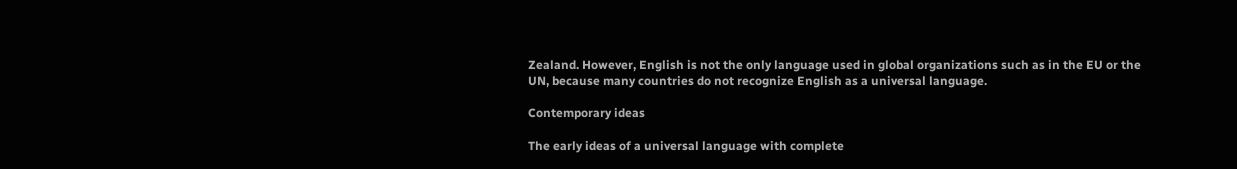Zealand. However, English is not the only language used in global organizations such as in the EU or the UN, because many countries do not recognize English as a universal language.

Contemporary ideas

The early ideas of a universal language with complete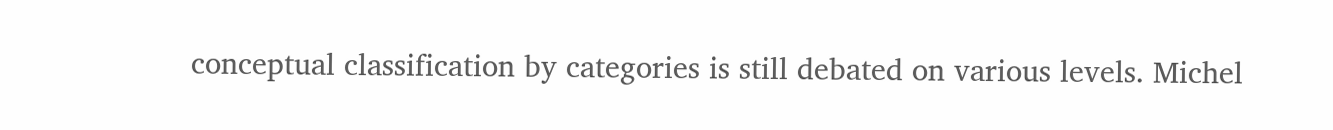conceptual classification by categories is still debated on various levels. Michel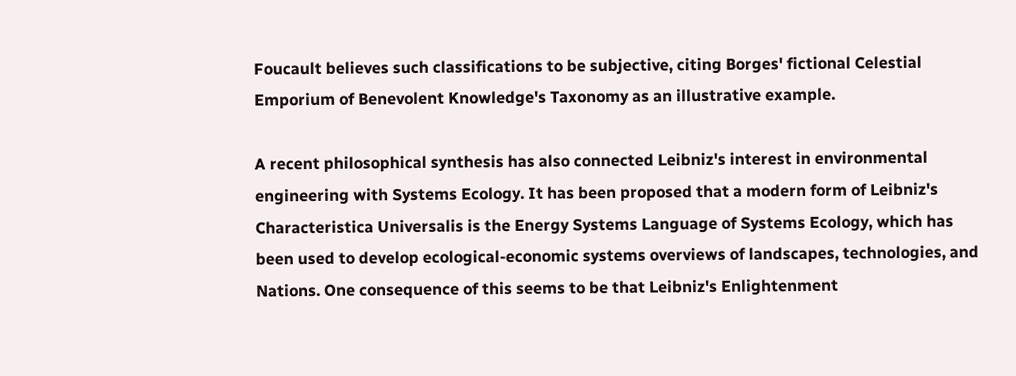Foucault believes such classifications to be subjective, citing Borges' fictional Celestial Emporium of Benevolent Knowledge's Taxonomy as an illustrative example.

A recent philosophical synthesis has also connected Leibniz's interest in environmental engineering with Systems Ecology. It has been proposed that a modern form of Leibniz's Characteristica Universalis is the Energy Systems Language of Systems Ecology, which has been used to develop ecological-economic systems overviews of landscapes, technologies, and Nations. One consequence of this seems to be that Leibniz's Enlightenment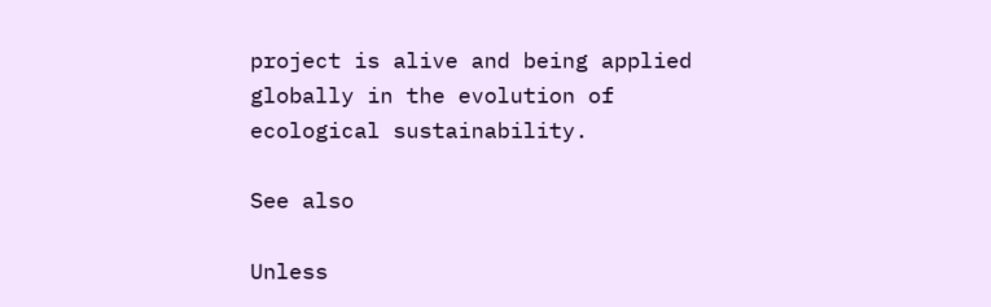project is alive and being applied globally in the evolution of ecological sustainability.

See also

Unless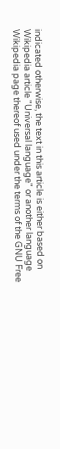indicated otherwise, the text in this article is either based on Wikipedia article "Universal language" or another language Wikipedia page thereof used under the terms of the GNU Free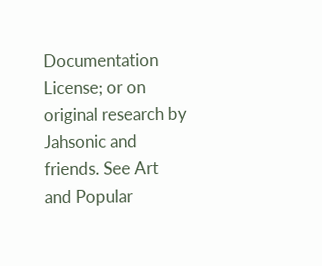Documentation License; or on original research by Jahsonic and friends. See Art and Popular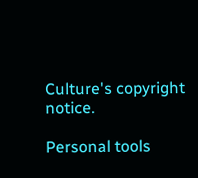Culture's copyright notice.

Personal tools